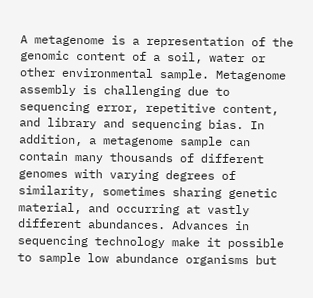A metagenome is a representation of the genomic content of a soil, water or other environmental sample. Metagenome assembly is challenging due to sequencing error, repetitive content, and library and sequencing bias. In addition, a metagenome sample can contain many thousands of different genomes with varying degrees of similarity, sometimes sharing genetic material, and occurring at vastly different abundances. Advances in sequencing technology make it possible to sample low abundance organisms but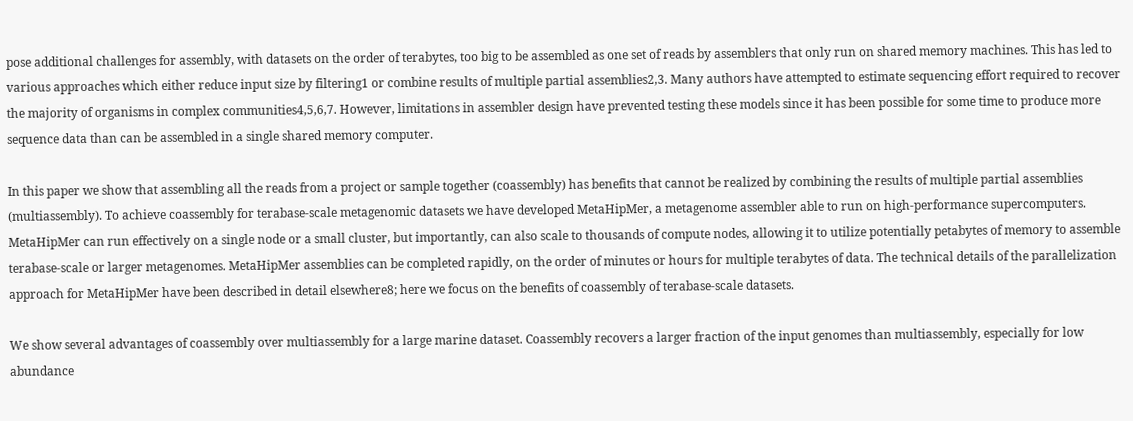pose additional challenges for assembly, with datasets on the order of terabytes, too big to be assembled as one set of reads by assemblers that only run on shared memory machines. This has led to various approaches which either reduce input size by filtering1 or combine results of multiple partial assemblies2,3. Many authors have attempted to estimate sequencing effort required to recover the majority of organisms in complex communities4,5,6,7. However, limitations in assembler design have prevented testing these models since it has been possible for some time to produce more sequence data than can be assembled in a single shared memory computer.

In this paper we show that assembling all the reads from a project or sample together (coassembly) has benefits that cannot be realized by combining the results of multiple partial assemblies (multiassembly). To achieve coassembly for terabase-scale metagenomic datasets we have developed MetaHipMer, a metagenome assembler able to run on high-performance supercomputers. MetaHipMer can run effectively on a single node or a small cluster, but importantly, can also scale to thousands of compute nodes, allowing it to utilize potentially petabytes of memory to assemble terabase-scale or larger metagenomes. MetaHipMer assemblies can be completed rapidly, on the order of minutes or hours for multiple terabytes of data. The technical details of the parallelization approach for MetaHipMer have been described in detail elsewhere8; here we focus on the benefits of coassembly of terabase-scale datasets.

We show several advantages of coassembly over multiassembly for a large marine dataset. Coassembly recovers a larger fraction of the input genomes than multiassembly, especially for low abundance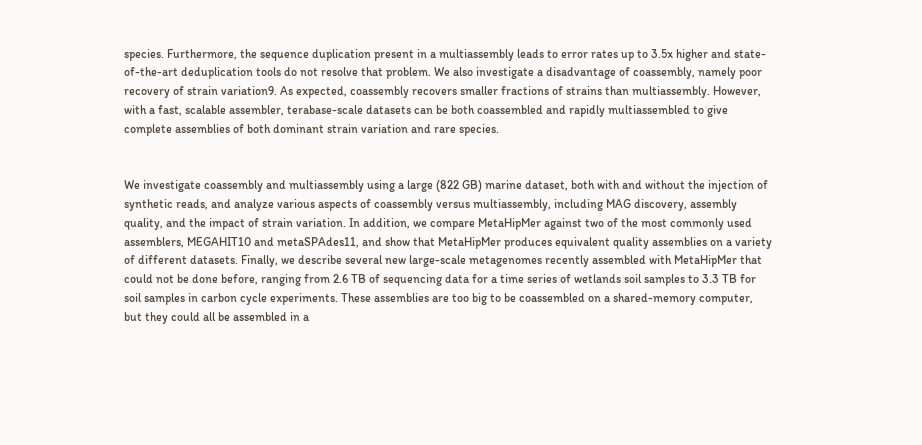species. Furthermore, the sequence duplication present in a multiassembly leads to error rates up to 3.5x higher and state-of-the-art deduplication tools do not resolve that problem. We also investigate a disadvantage of coassembly, namely poor recovery of strain variation9. As expected, coassembly recovers smaller fractions of strains than multiassembly. However, with a fast, scalable assembler, terabase-scale datasets can be both coassembled and rapidly multiassembled to give complete assemblies of both dominant strain variation and rare species.


We investigate coassembly and multiassembly using a large (822 GB) marine dataset, both with and without the injection of synthetic reads, and analyze various aspects of coassembly versus multiassembly, including MAG discovery, assembly quality, and the impact of strain variation. In addition, we compare MetaHipMer against two of the most commonly used assemblers, MEGAHIT10 and metaSPAdes11, and show that MetaHipMer produces equivalent quality assemblies on a variety of different datasets. Finally, we describe several new large-scale metagenomes recently assembled with MetaHipMer that could not be done before, ranging from 2.6 TB of sequencing data for a time series of wetlands soil samples to 3.3 TB for soil samples in carbon cycle experiments. These assemblies are too big to be coassembled on a shared-memory computer, but they could all be assembled in a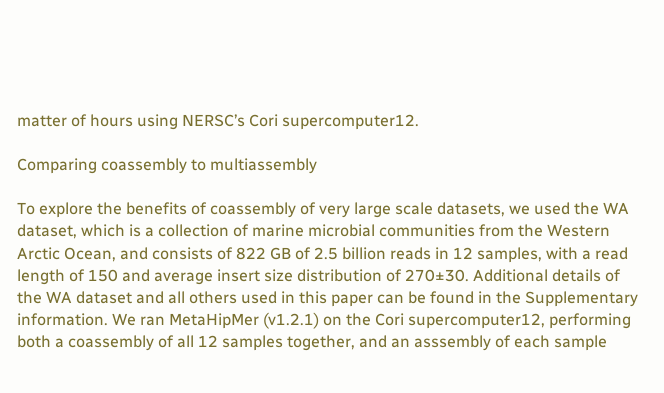matter of hours using NERSC’s Cori supercomputer12.

Comparing coassembly to multiassembly

To explore the benefits of coassembly of very large scale datasets, we used the WA dataset, which is a collection of marine microbial communities from the Western Arctic Ocean, and consists of 822 GB of 2.5 billion reads in 12 samples, with a read length of 150 and average insert size distribution of 270±30. Additional details of the WA dataset and all others used in this paper can be found in the Supplementary information. We ran MetaHipMer (v1.2.1) on the Cori supercomputer12, performing both a coassembly of all 12 samples together, and an asssembly of each sample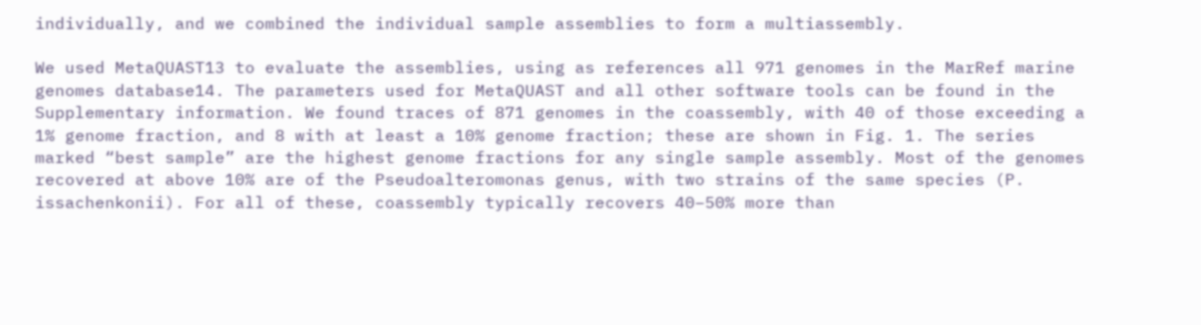individually, and we combined the individual sample assemblies to form a multiassembly.

We used MetaQUAST13 to evaluate the assemblies, using as references all 971 genomes in the MarRef marine genomes database14. The parameters used for MetaQUAST and all other software tools can be found in the Supplementary information. We found traces of 871 genomes in the coassembly, with 40 of those exceeding a 1% genome fraction, and 8 with at least a 10% genome fraction; these are shown in Fig. 1. The series marked “best sample” are the highest genome fractions for any single sample assembly. Most of the genomes recovered at above 10% are of the Pseudoalteromonas genus, with two strains of the same species (P. issachenkonii). For all of these, coassembly typically recovers 40–50% more than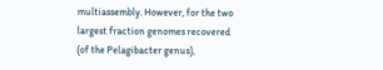multiassembly. However, for the two largest fraction genomes recovered (of the Pelagibacter genus),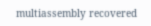multiassembly recovered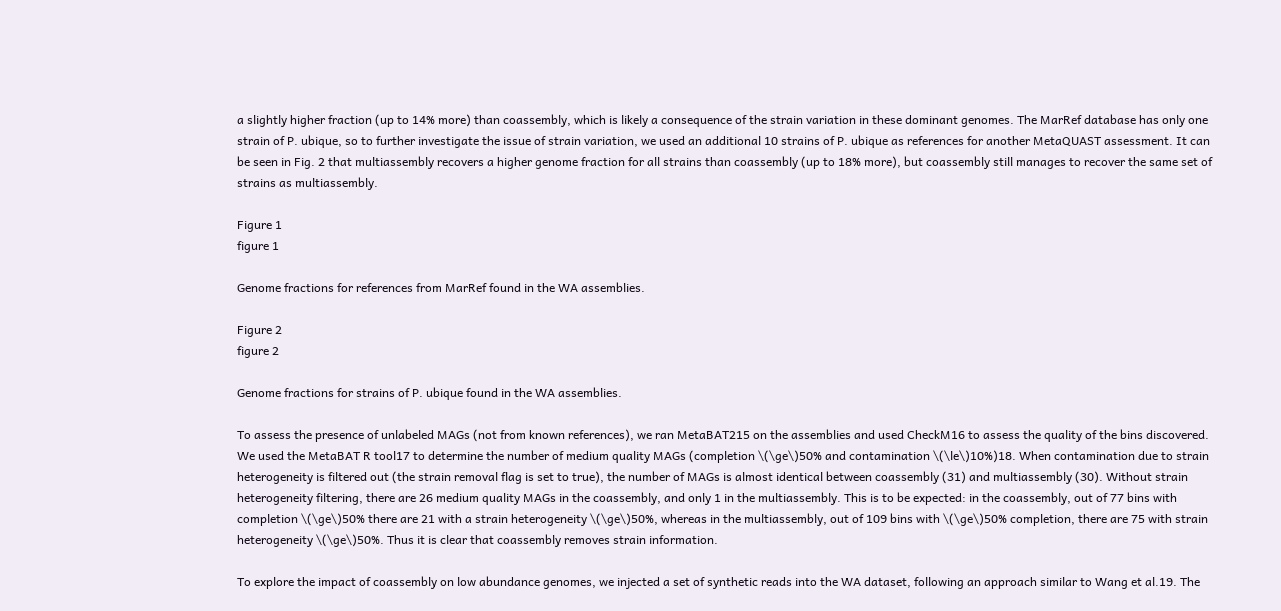a slightly higher fraction (up to 14% more) than coassembly, which is likely a consequence of the strain variation in these dominant genomes. The MarRef database has only one strain of P. ubique, so to further investigate the issue of strain variation, we used an additional 10 strains of P. ubique as references for another MetaQUAST assessment. It can be seen in Fig. 2 that multiassembly recovers a higher genome fraction for all strains than coassembly (up to 18% more), but coassembly still manages to recover the same set of strains as multiassembly.

Figure 1
figure 1

Genome fractions for references from MarRef found in the WA assemblies.

Figure 2
figure 2

Genome fractions for strains of P. ubique found in the WA assemblies.

To assess the presence of unlabeled MAGs (not from known references), we ran MetaBAT215 on the assemblies and used CheckM16 to assess the quality of the bins discovered. We used the MetaBAT R tool17 to determine the number of medium quality MAGs (completion \(\ge\)50% and contamination \(\le\)10%)18. When contamination due to strain heterogeneity is filtered out (the strain removal flag is set to true), the number of MAGs is almost identical between coassembly (31) and multiassembly (30). Without strain heterogeneity filtering, there are 26 medium quality MAGs in the coassembly, and only 1 in the multiassembly. This is to be expected: in the coassembly, out of 77 bins with completion \(\ge\)50% there are 21 with a strain heterogeneity \(\ge\)50%, whereas in the multiassembly, out of 109 bins with \(\ge\)50% completion, there are 75 with strain heterogeneity \(\ge\)50%. Thus it is clear that coassembly removes strain information.

To explore the impact of coassembly on low abundance genomes, we injected a set of synthetic reads into the WA dataset, following an approach similar to Wang et al.19. The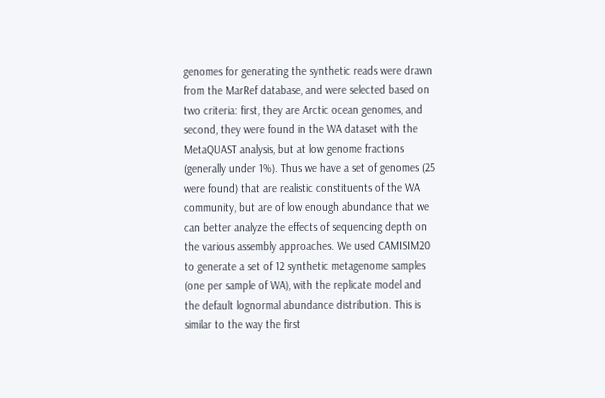genomes for generating the synthetic reads were drawn from the MarRef database, and were selected based on two criteria: first, they are Arctic ocean genomes, and second, they were found in the WA dataset with the MetaQUAST analysis, but at low genome fractions (generally under 1%). Thus we have a set of genomes (25 were found) that are realistic constituents of the WA community, but are of low enough abundance that we can better analyze the effects of sequencing depth on the various assembly approaches. We used CAMISIM20 to generate a set of 12 synthetic metagenome samples (one per sample of WA), with the replicate model and the default lognormal abundance distribution. This is similar to the way the first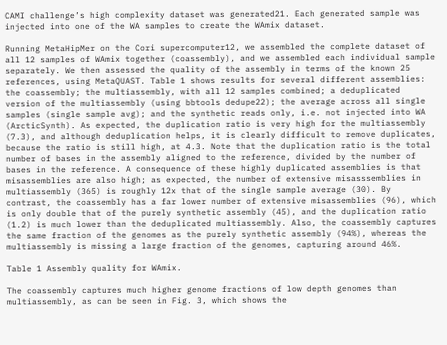CAMI challenge’s high complexity dataset was generated21. Each generated sample was injected into one of the WA samples to create the WAmix dataset.

Running MetaHipMer on the Cori supercomputer12, we assembled the complete dataset of all 12 samples of WAmix together (coassembly), and we assembled each individual sample separately. We then assessed the quality of the assembly in terms of the known 25 references, using MetaQUAST. Table 1 shows results for several different assemblies: the coassembly; the multiassembly, with all 12 samples combined; a deduplicated version of the multiassembly (using bbtools dedupe22); the average across all single samples (single sample avg); and the synthetic reads only, i.e. not injected into WA (ArcticSynth). As expected, the duplication ratio is very high for the multiassembly (7.3), and although deduplication helps, it is clearly difficult to remove duplicates, because the ratio is still high, at 4.3. Note that the duplication ratio is the total number of bases in the assembly aligned to the reference, divided by the number of bases in the reference. A consequence of these highly duplicated assemblies is that misassemblies are also high; as expected, the number of extensive misasssemblies in multiassembly (365) is roughly 12x that of the single sample average (30). By contrast, the coassembly has a far lower number of extensive misassemblies (96), which is only double that of the purely synthetic assembly (45), and the duplication ratio (1.2) is much lower than the deduplicated multiassembly. Also, the coassembly captures the same fraction of the genomes as the purely synthetic assembly (94%), whereas the multiassembly is missing a large fraction of the genomes, capturing around 46%.

Table 1 Assembly quality for WAmix.

The coassembly captures much higher genome fractions of low depth genomes than multiassembly, as can be seen in Fig. 3, which shows the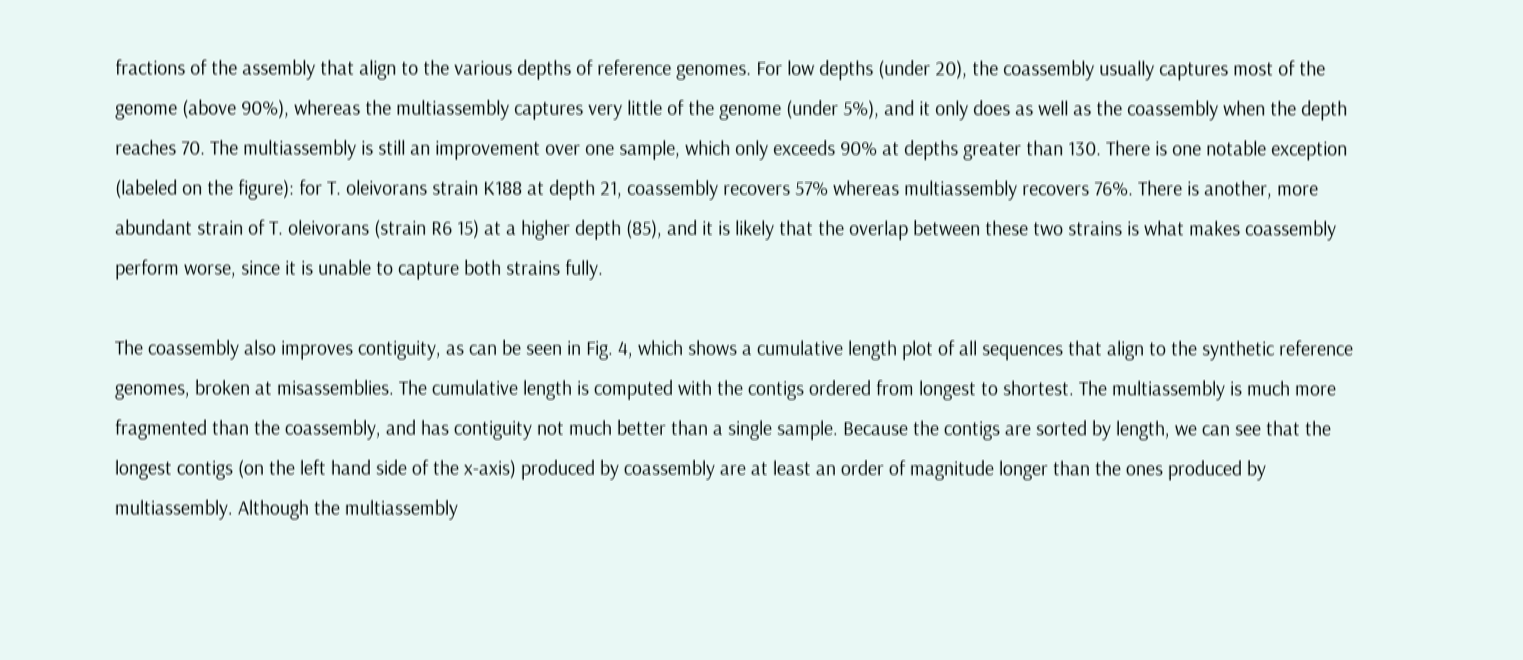fractions of the assembly that align to the various depths of reference genomes. For low depths (under 20), the coassembly usually captures most of the genome (above 90%), whereas the multiassembly captures very little of the genome (under 5%), and it only does as well as the coassembly when the depth reaches 70. The multiassembly is still an improvement over one sample, which only exceeds 90% at depths greater than 130. There is one notable exception (labeled on the figure): for T. oleivorans strain K188 at depth 21, coassembly recovers 57% whereas multiassembly recovers 76%. There is another, more abundant strain of T. oleivorans (strain R6 15) at a higher depth (85), and it is likely that the overlap between these two strains is what makes coassembly perform worse, since it is unable to capture both strains fully.

The coassembly also improves contiguity, as can be seen in Fig. 4, which shows a cumulative length plot of all sequences that align to the synthetic reference genomes, broken at misassemblies. The cumulative length is computed with the contigs ordered from longest to shortest. The multiassembly is much more fragmented than the coassembly, and has contiguity not much better than a single sample. Because the contigs are sorted by length, we can see that the longest contigs (on the left hand side of the x-axis) produced by coassembly are at least an order of magnitude longer than the ones produced by multiassembly. Although the multiassembly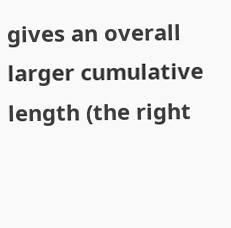gives an overall larger cumulative length (the right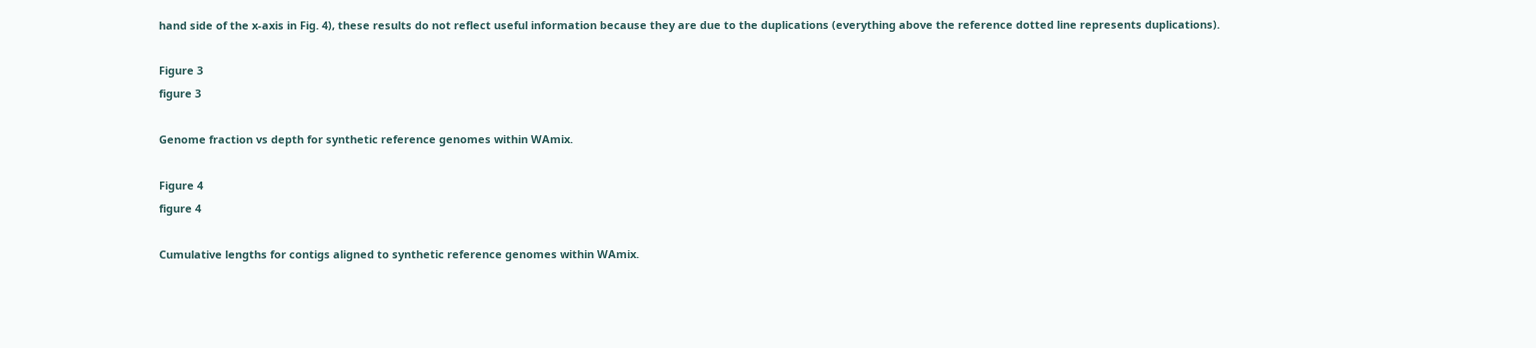hand side of the x-axis in Fig. 4), these results do not reflect useful information because they are due to the duplications (everything above the reference dotted line represents duplications).

Figure 3
figure 3

Genome fraction vs depth for synthetic reference genomes within WAmix.

Figure 4
figure 4

Cumulative lengths for contigs aligned to synthetic reference genomes within WAmix.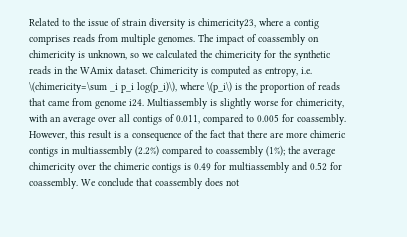Related to the issue of strain diversity is chimericity23, where a contig comprises reads from multiple genomes. The impact of coassembly on chimericity is unknown, so we calculated the chimericity for the synthetic reads in the WAmix dataset. Chimericity is computed as entropy, i.e. \(chimericity=\sum _i p_i log(p_i)\), where \(p_i\) is the proportion of reads that came from genome i24. Multiassembly is slightly worse for chimericity, with an average over all contigs of 0.011, compared to 0.005 for coassembly. However, this result is a consequence of the fact that there are more chimeric contigs in multiassembly (2.2%) compared to coassembly (1%); the average chimericity over the chimeric contigs is 0.49 for multiassembly and 0.52 for coassembly. We conclude that coassembly does not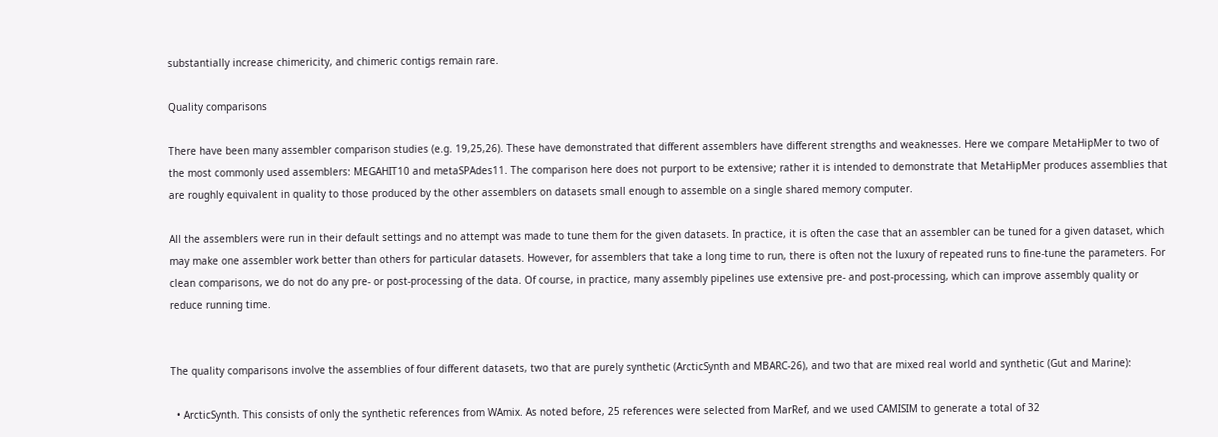substantially increase chimericity, and chimeric contigs remain rare.

Quality comparisons

There have been many assembler comparison studies (e.g. 19,25,26). These have demonstrated that different assemblers have different strengths and weaknesses. Here we compare MetaHipMer to two of the most commonly used assemblers: MEGAHIT10 and metaSPAdes11. The comparison here does not purport to be extensive; rather it is intended to demonstrate that MetaHipMer produces assemblies that are roughly equivalent in quality to those produced by the other assemblers on datasets small enough to assemble on a single shared memory computer.

All the assemblers were run in their default settings and no attempt was made to tune them for the given datasets. In practice, it is often the case that an assembler can be tuned for a given dataset, which may make one assembler work better than others for particular datasets. However, for assemblers that take a long time to run, there is often not the luxury of repeated runs to fine-tune the parameters. For clean comparisons, we do not do any pre- or post-processing of the data. Of course, in practice, many assembly pipelines use extensive pre- and post-processing, which can improve assembly quality or reduce running time.


The quality comparisons involve the assemblies of four different datasets, two that are purely synthetic (ArcticSynth and MBARC-26), and two that are mixed real world and synthetic (Gut and Marine):

  • ArcticSynth. This consists of only the synthetic references from WAmix. As noted before, 25 references were selected from MarRef, and we used CAMISIM to generate a total of 32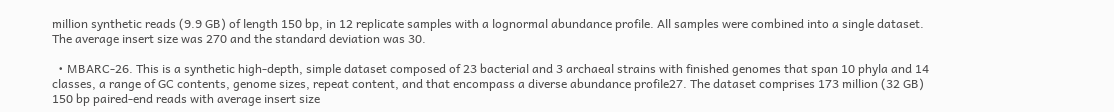million synthetic reads (9.9 GB) of length 150 bp, in 12 replicate samples with a lognormal abundance profile. All samples were combined into a single dataset. The average insert size was 270 and the standard deviation was 30.

  • MBARC-26. This is a synthetic high-depth, simple dataset composed of 23 bacterial and 3 archaeal strains with finished genomes that span 10 phyla and 14 classes, a range of GC contents, genome sizes, repeat content, and that encompass a diverse abundance profile27. The dataset comprises 173 million (32 GB) 150 bp paired-end reads with average insert size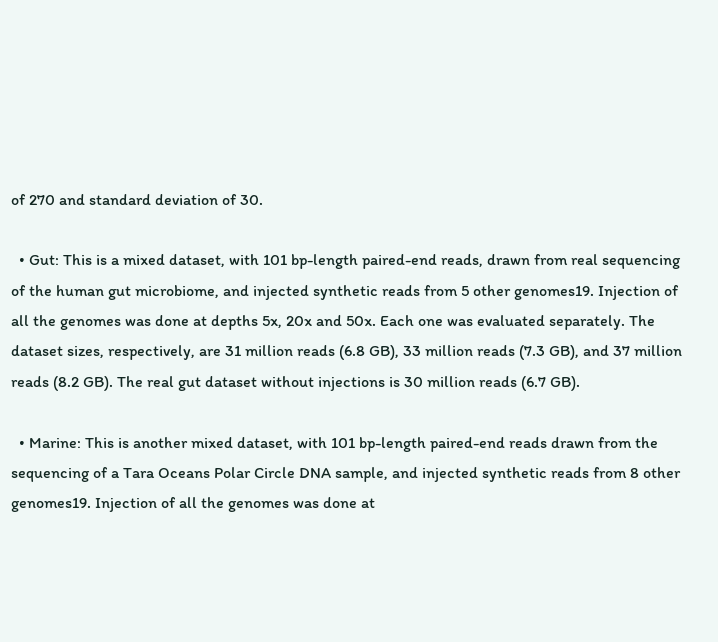of 270 and standard deviation of 30.

  • Gut: This is a mixed dataset, with 101 bp-length paired-end reads, drawn from real sequencing of the human gut microbiome, and injected synthetic reads from 5 other genomes19. Injection of all the genomes was done at depths 5x, 20x and 50x. Each one was evaluated separately. The dataset sizes, respectively, are 31 million reads (6.8 GB), 33 million reads (7.3 GB), and 37 million reads (8.2 GB). The real gut dataset without injections is 30 million reads (6.7 GB).

  • Marine: This is another mixed dataset, with 101 bp-length paired-end reads drawn from the sequencing of a Tara Oceans Polar Circle DNA sample, and injected synthetic reads from 8 other genomes19. Injection of all the genomes was done at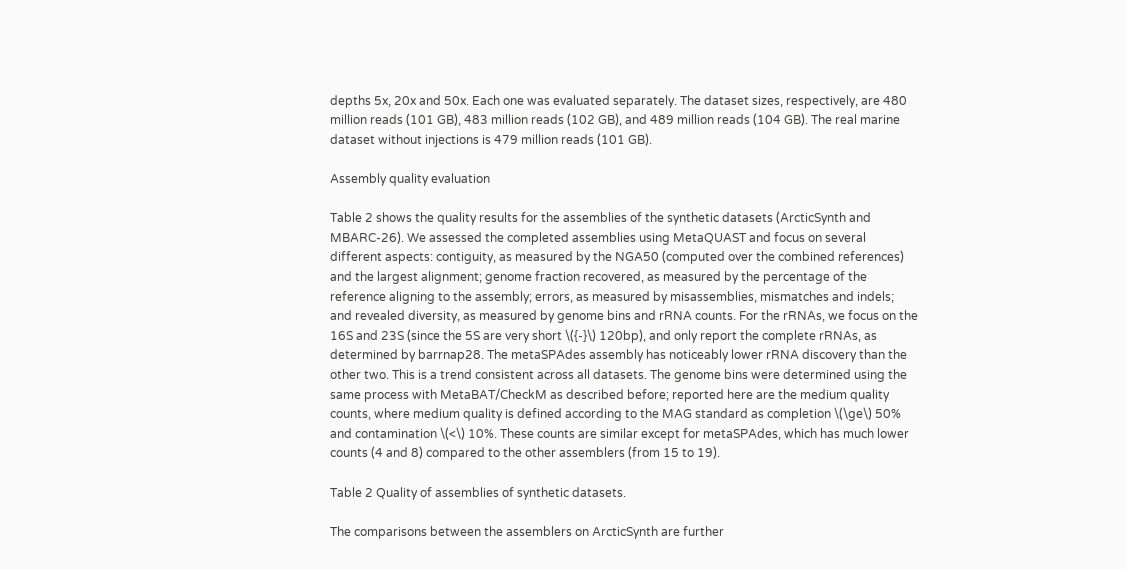depths 5x, 20x and 50x. Each one was evaluated separately. The dataset sizes, respectively, are 480 million reads (101 GB), 483 million reads (102 GB), and 489 million reads (104 GB). The real marine dataset without injections is 479 million reads (101 GB).

Assembly quality evaluation

Table 2 shows the quality results for the assemblies of the synthetic datasets (ArcticSynth and MBARC-26). We assessed the completed assemblies using MetaQUAST and focus on several different aspects: contiguity, as measured by the NGA50 (computed over the combined references) and the largest alignment; genome fraction recovered, as measured by the percentage of the reference aligning to the assembly; errors, as measured by misassemblies, mismatches and indels; and revealed diversity, as measured by genome bins and rRNA counts. For the rRNAs, we focus on the 16S and 23S (since the 5S are very short \({-}\) 120bp), and only report the complete rRNAs, as determined by barrnap28. The metaSPAdes assembly has noticeably lower rRNA discovery than the other two. This is a trend consistent across all datasets. The genome bins were determined using the same process with MetaBAT/CheckM as described before; reported here are the medium quality counts, where medium quality is defined according to the MAG standard as completion \(\ge\) 50% and contamination \(<\) 10%. These counts are similar except for metaSPAdes, which has much lower counts (4 and 8) compared to the other assemblers (from 15 to 19).

Table 2 Quality of assemblies of synthetic datasets.

The comparisons between the assemblers on ArcticSynth are further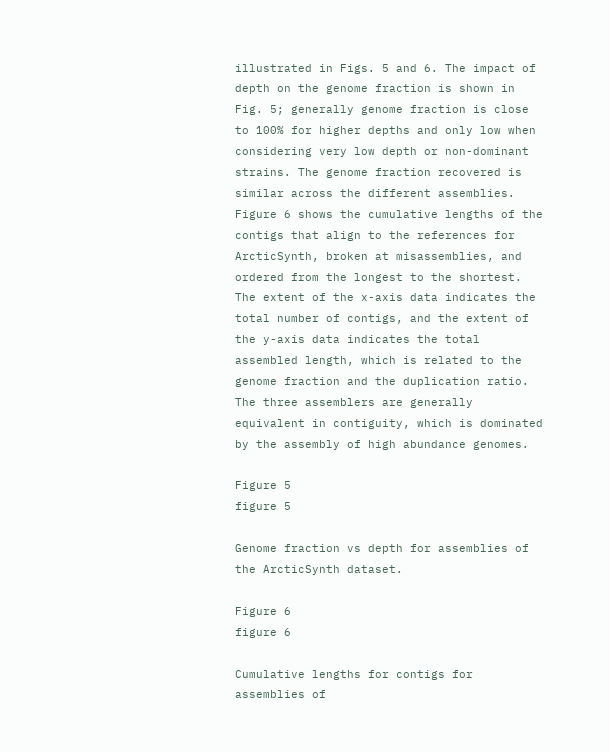illustrated in Figs. 5 and 6. The impact of depth on the genome fraction is shown in Fig. 5; generally genome fraction is close to 100% for higher depths and only low when considering very low depth or non-dominant strains. The genome fraction recovered is similar across the different assemblies. Figure 6 shows the cumulative lengths of the contigs that align to the references for ArcticSynth, broken at misassemblies, and ordered from the longest to the shortest. The extent of the x-axis data indicates the total number of contigs, and the extent of the y-axis data indicates the total assembled length, which is related to the genome fraction and the duplication ratio. The three assemblers are generally equivalent in contiguity, which is dominated by the assembly of high abundance genomes.

Figure 5
figure 5

Genome fraction vs depth for assemblies of the ArcticSynth dataset.

Figure 6
figure 6

Cumulative lengths for contigs for assemblies of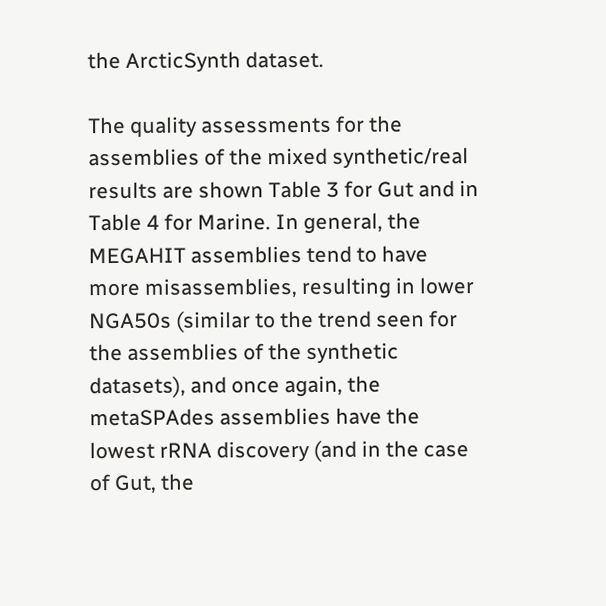the ArcticSynth dataset.

The quality assessments for the assemblies of the mixed synthetic/real results are shown Table 3 for Gut and in Table 4 for Marine. In general, the MEGAHIT assemblies tend to have more misassemblies, resulting in lower NGA50s (similar to the trend seen for the assemblies of the synthetic datasets), and once again, the metaSPAdes assemblies have the lowest rRNA discovery (and in the case of Gut, the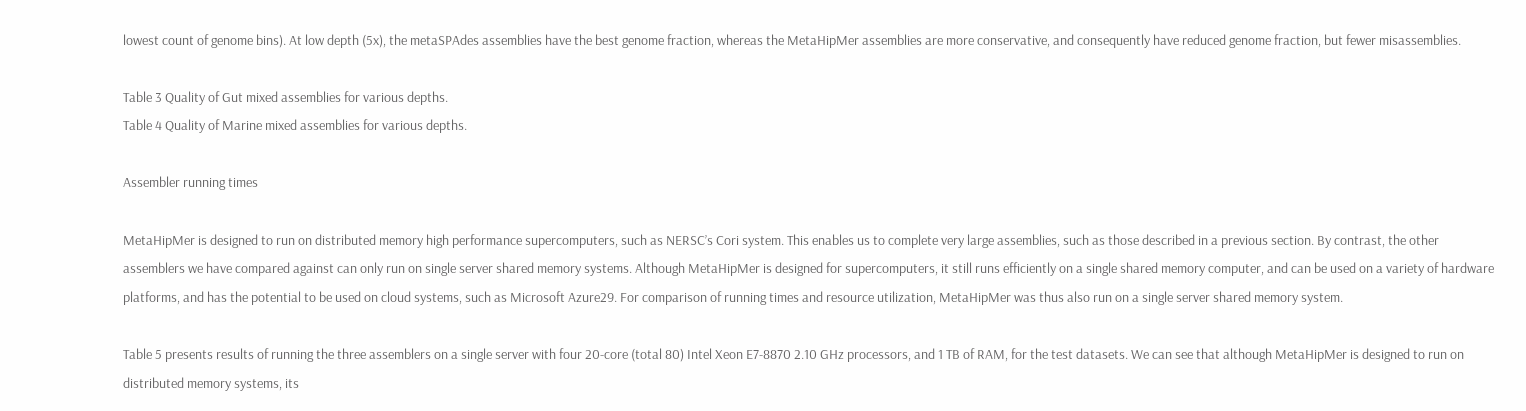lowest count of genome bins). At low depth (5x), the metaSPAdes assemblies have the best genome fraction, whereas the MetaHipMer assemblies are more conservative, and consequently have reduced genome fraction, but fewer misassemblies.

Table 3 Quality of Gut mixed assemblies for various depths.
Table 4 Quality of Marine mixed assemblies for various depths.

Assembler running times

MetaHipMer is designed to run on distributed memory high performance supercomputers, such as NERSC’s Cori system. This enables us to complete very large assemblies, such as those described in a previous section. By contrast, the other assemblers we have compared against can only run on single server shared memory systems. Although MetaHipMer is designed for supercomputers, it still runs efficiently on a single shared memory computer, and can be used on a variety of hardware platforms, and has the potential to be used on cloud systems, such as Microsoft Azure29. For comparison of running times and resource utilization, MetaHipMer was thus also run on a single server shared memory system.

Table 5 presents results of running the three assemblers on a single server with four 20-core (total 80) Intel Xeon E7-8870 2.10 GHz processors, and 1 TB of RAM, for the test datasets. We can see that although MetaHipMer is designed to run on distributed memory systems, its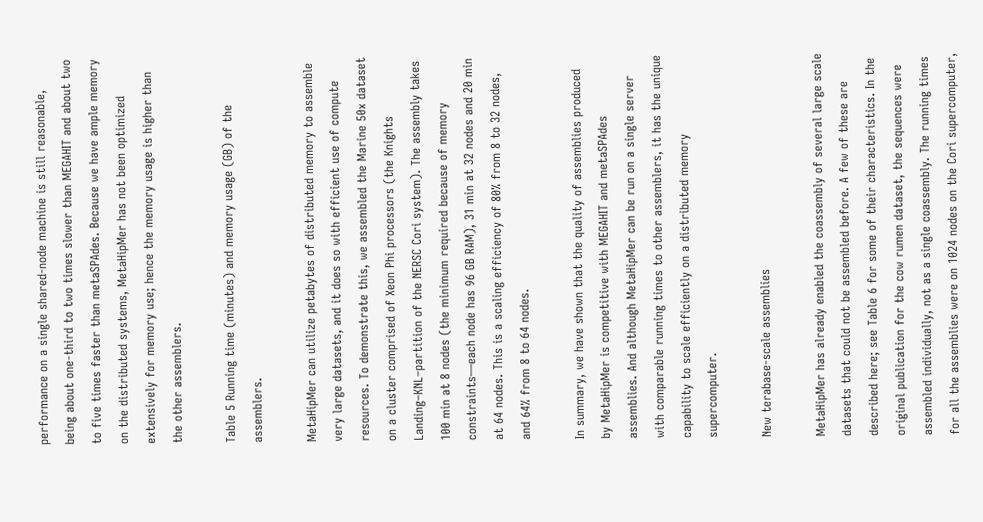performance on a single shared-node machine is still reasonable, being about one-third to two times slower than MEGAHIT and about two to five times faster than metaSPAdes. Because we have ample memory on the distributed systems, MetaHipMer has not been optimized extensively for memory use; hence the memory usage is higher than the other assemblers.

Table 5 Running time (minutes) and memory usage (GB) of the assemblers.

MetaHipMer can utilize petabytes of distributed memory to assemble very large datasets, and it does so with efficient use of compute resources. To demonstrate this, we assembled the Marine 50x dataset on a cluster comprised of Xeon Phi processors (the Knights Landing–KNL–partition of the NERSC Cori system). The assembly takes 100 min at 8 nodes (the minimum required because of memory constraints—each node has 96 GB RAM), 31 min at 32 nodes and 20 min at 64 nodes. This is a scaling efficiency of 80% from 8 to 32 nodes, and 64% from 8 to 64 nodes.

In summary, we have shown that the quality of assemblies produced by MetaHipMer is competitive with MEGAHIT and metaSPAdes assemblies. And although MetaHipMer can be run on a single server with comparable running times to other assemblers, it has the unique capability to scale efficiently on a distributed memory supercomputer.

New terabase-scale assemblies

MetaHipMer has already enabled the coassembly of several large scale datasets that could not be assembled before. A few of these are described here; see Table 6 for some of their characteristics. In the original publication for the cow rumen dataset, the sequences were assembled individually, not as a single coassembly. The running times for all the assemblies were on 1024 nodes on the Cori supercomputer,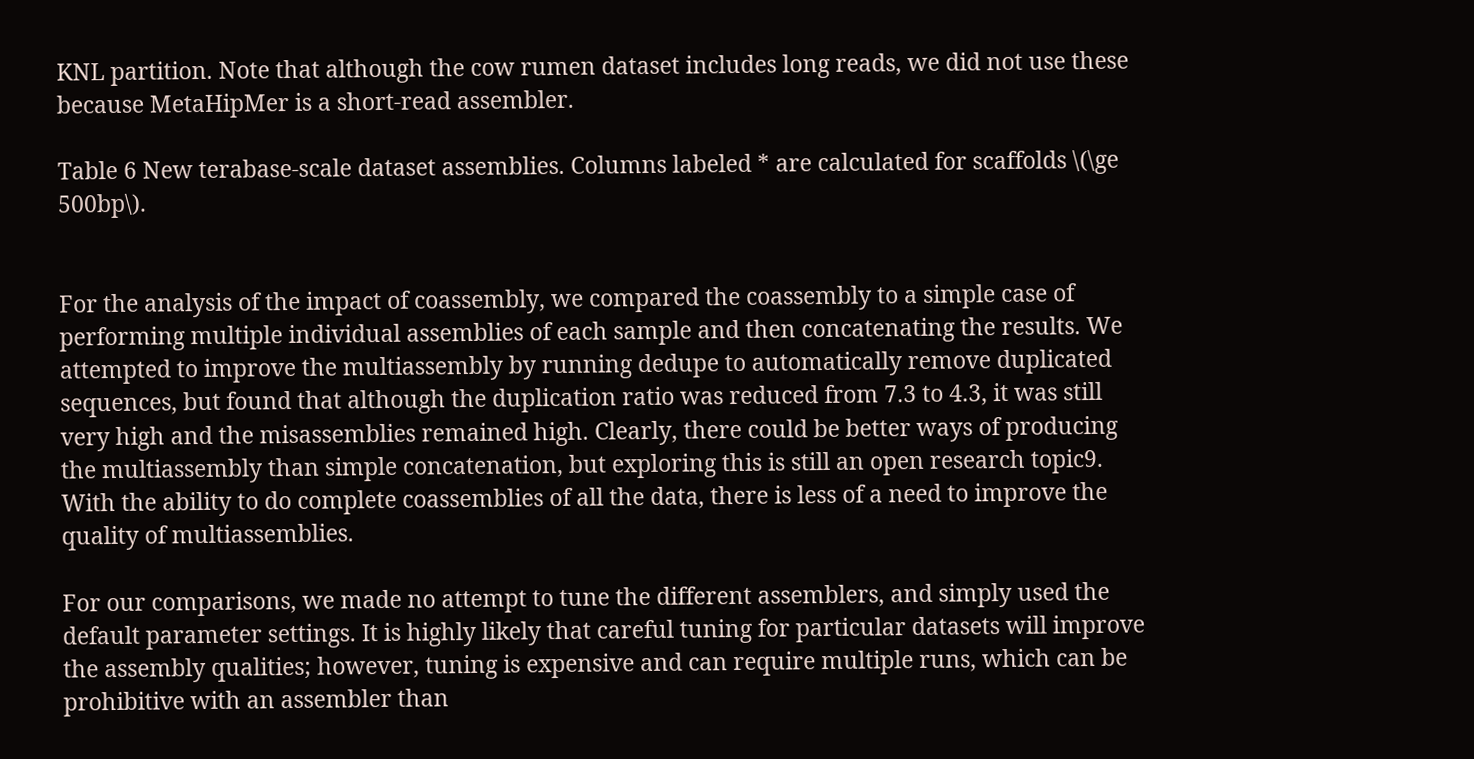KNL partition. Note that although the cow rumen dataset includes long reads, we did not use these because MetaHipMer is a short-read assembler.

Table 6 New terabase-scale dataset assemblies. Columns labeled * are calculated for scaffolds \(\ge 500bp\).


For the analysis of the impact of coassembly, we compared the coassembly to a simple case of performing multiple individual assemblies of each sample and then concatenating the results. We attempted to improve the multiassembly by running dedupe to automatically remove duplicated sequences, but found that although the duplication ratio was reduced from 7.3 to 4.3, it was still very high and the misassemblies remained high. Clearly, there could be better ways of producing the multiassembly than simple concatenation, but exploring this is still an open research topic9. With the ability to do complete coassemblies of all the data, there is less of a need to improve the quality of multiassemblies.

For our comparisons, we made no attempt to tune the different assemblers, and simply used the default parameter settings. It is highly likely that careful tuning for particular datasets will improve the assembly qualities; however, tuning is expensive and can require multiple runs, which can be prohibitive with an assembler than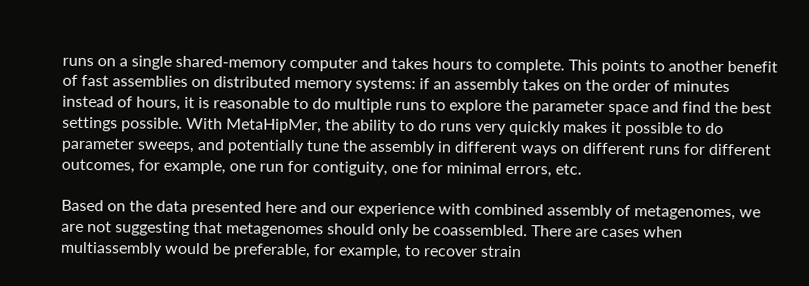runs on a single shared-memory computer and takes hours to complete. This points to another benefit of fast assemblies on distributed memory systems: if an assembly takes on the order of minutes instead of hours, it is reasonable to do multiple runs to explore the parameter space and find the best settings possible. With MetaHipMer, the ability to do runs very quickly makes it possible to do parameter sweeps, and potentially tune the assembly in different ways on different runs for different outcomes, for example, one run for contiguity, one for minimal errors, etc.

Based on the data presented here and our experience with combined assembly of metagenomes, we are not suggesting that metagenomes should only be coassembled. There are cases when multiassembly would be preferable, for example, to recover strain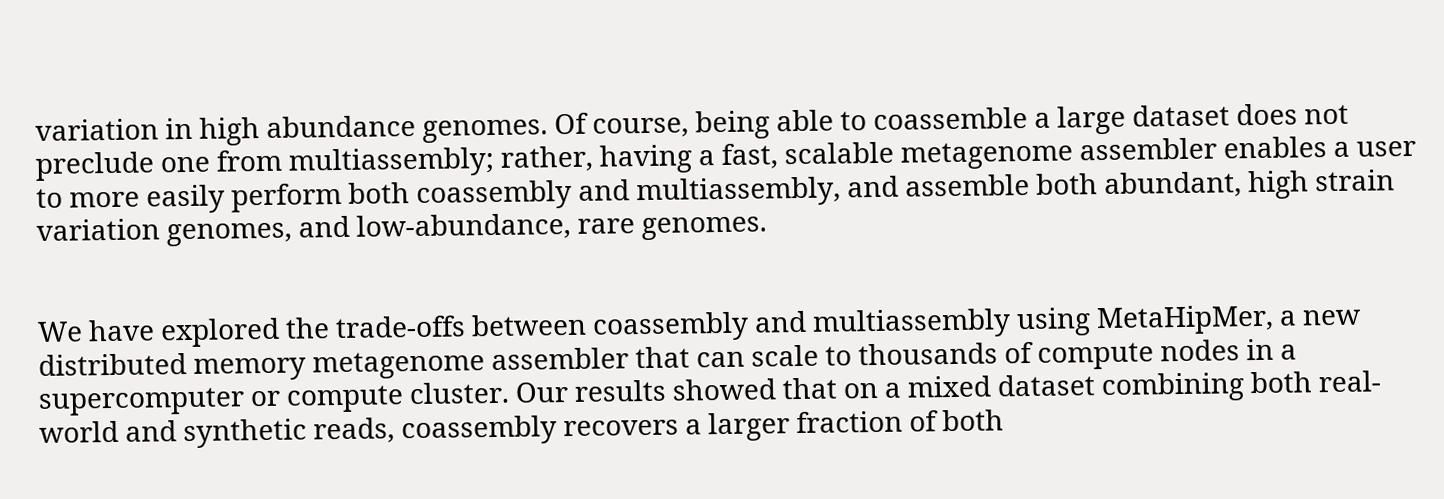variation in high abundance genomes. Of course, being able to coassemble a large dataset does not preclude one from multiassembly; rather, having a fast, scalable metagenome assembler enables a user to more easily perform both coassembly and multiassembly, and assemble both abundant, high strain variation genomes, and low-abundance, rare genomes.


We have explored the trade-offs between coassembly and multiassembly using MetaHipMer, a new distributed memory metagenome assembler that can scale to thousands of compute nodes in a supercomputer or compute cluster. Our results showed that on a mixed dataset combining both real-world and synthetic reads, coassembly recovers a larger fraction of both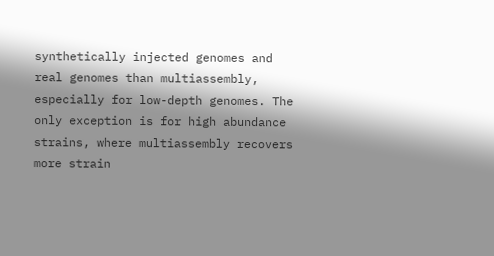synthetically injected genomes and real genomes than multiassembly, especially for low-depth genomes. The only exception is for high abundance strains, where multiassembly recovers more strain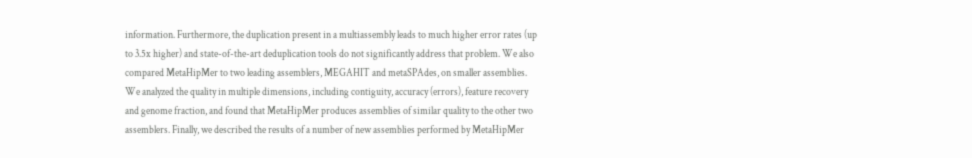information. Furthermore, the duplication present in a multiassembly leads to much higher error rates (up to 3.5x higher) and state-of-the-art deduplication tools do not significantly address that problem. We also compared MetaHipMer to two leading assemblers, MEGAHIT and metaSPAdes, on smaller assemblies. We analyzed the quality in multiple dimensions, including contiguity, accuracy (errors), feature recovery and genome fraction, and found that MetaHipMer produces assemblies of similar quality to the other two assemblers. Finally, we described the results of a number of new assemblies performed by MetaHipMer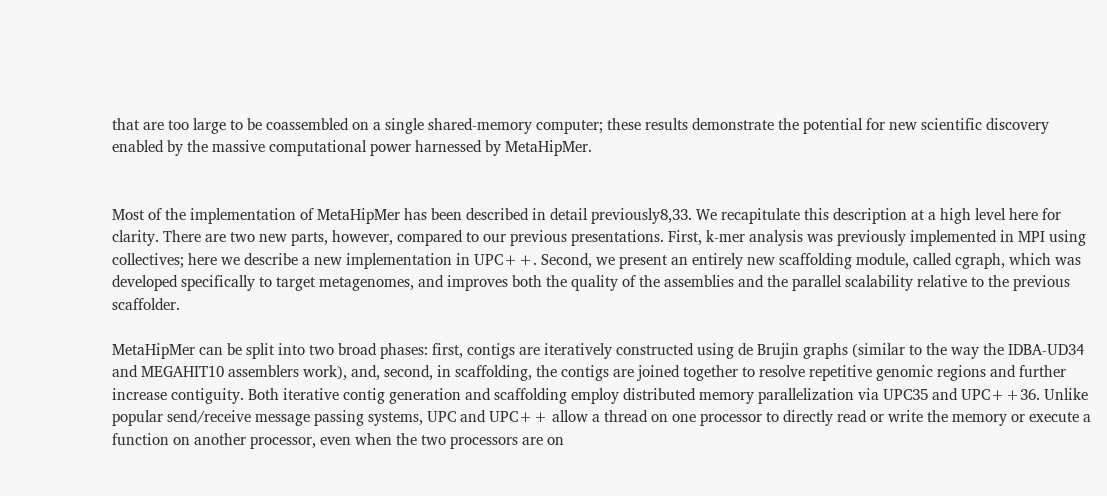that are too large to be coassembled on a single shared-memory computer; these results demonstrate the potential for new scientific discovery enabled by the massive computational power harnessed by MetaHipMer.


Most of the implementation of MetaHipMer has been described in detail previously8,33. We recapitulate this description at a high level here for clarity. There are two new parts, however, compared to our previous presentations. First, k-mer analysis was previously implemented in MPI using collectives; here we describe a new implementation in UPC++. Second, we present an entirely new scaffolding module, called cgraph, which was developed specifically to target metagenomes, and improves both the quality of the assemblies and the parallel scalability relative to the previous scaffolder.

MetaHipMer can be split into two broad phases: first, contigs are iteratively constructed using de Brujin graphs (similar to the way the IDBA-UD34 and MEGAHIT10 assemblers work), and, second, in scaffolding, the contigs are joined together to resolve repetitive genomic regions and further increase contiguity. Both iterative contig generation and scaffolding employ distributed memory parallelization via UPC35 and UPC++36. Unlike popular send/receive message passing systems, UPC and UPC++ allow a thread on one processor to directly read or write the memory or execute a function on another processor, even when the two processors are on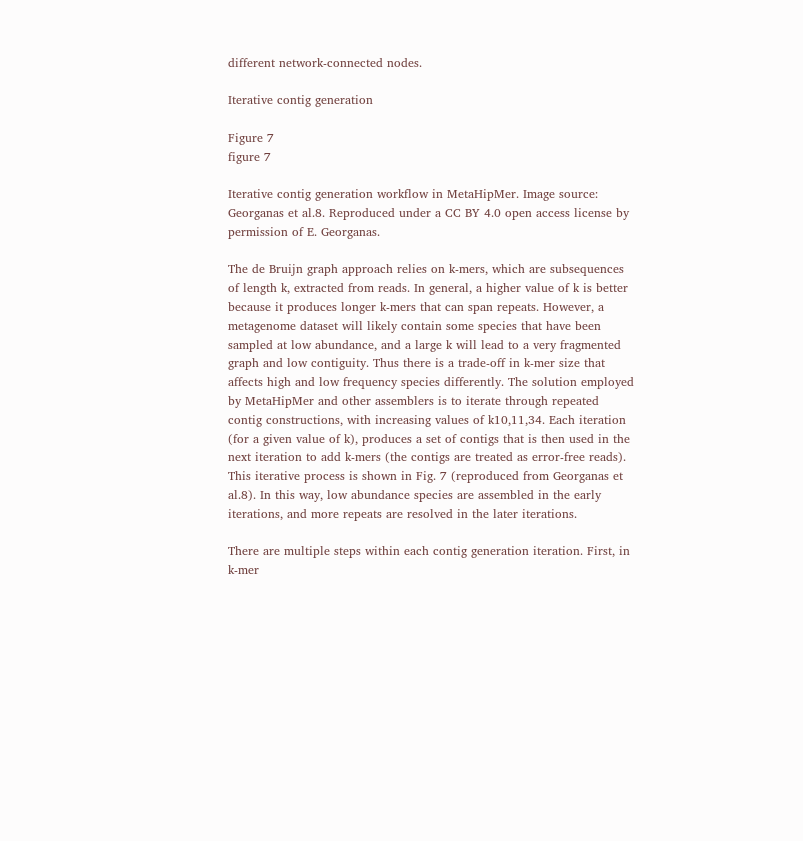different network-connected nodes.

Iterative contig generation

Figure 7
figure 7

Iterative contig generation workflow in MetaHipMer. Image source: Georganas et al.8. Reproduced under a CC BY 4.0 open access license by permission of E. Georganas.

The de Bruijn graph approach relies on k-mers, which are subsequences of length k, extracted from reads. In general, a higher value of k is better because it produces longer k-mers that can span repeats. However, a metagenome dataset will likely contain some species that have been sampled at low abundance, and a large k will lead to a very fragmented graph and low contiguity. Thus there is a trade-off in k-mer size that affects high and low frequency species differently. The solution employed by MetaHipMer and other assemblers is to iterate through repeated contig constructions, with increasing values of k10,11,34. Each iteration (for a given value of k), produces a set of contigs that is then used in the next iteration to add k-mers (the contigs are treated as error-free reads). This iterative process is shown in Fig. 7 (reproduced from Georganas et al.8). In this way, low abundance species are assembled in the early iterations, and more repeats are resolved in the later iterations.

There are multiple steps within each contig generation iteration. First, in k-mer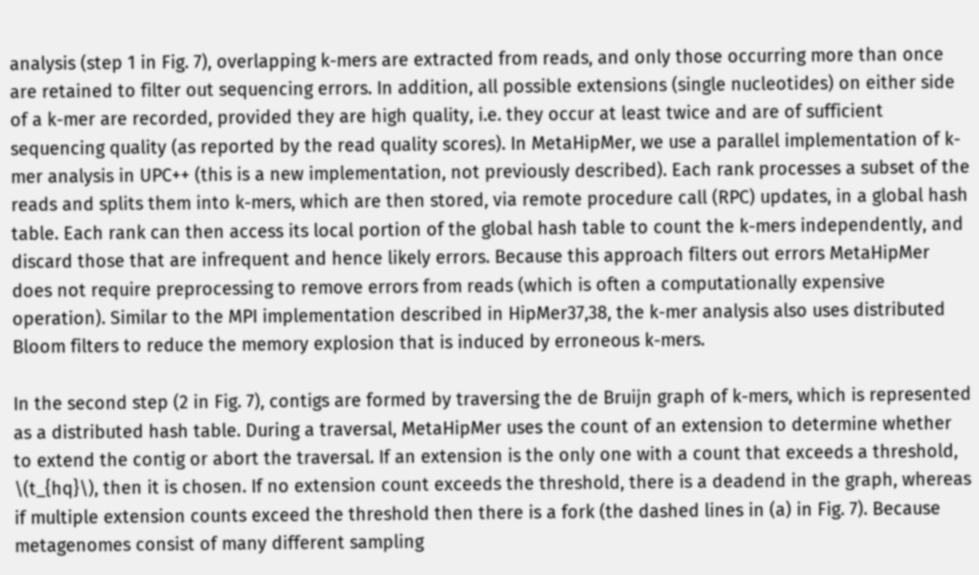analysis (step 1 in Fig. 7), overlapping k-mers are extracted from reads, and only those occurring more than once are retained to filter out sequencing errors. In addition, all possible extensions (single nucleotides) on either side of a k-mer are recorded, provided they are high quality, i.e. they occur at least twice and are of sufficient sequencing quality (as reported by the read quality scores). In MetaHipMer, we use a parallel implementation of k-mer analysis in UPC++ (this is a new implementation, not previously described). Each rank processes a subset of the reads and splits them into k-mers, which are then stored, via remote procedure call (RPC) updates, in a global hash table. Each rank can then access its local portion of the global hash table to count the k-mers independently, and discard those that are infrequent and hence likely errors. Because this approach filters out errors MetaHipMer does not require preprocessing to remove errors from reads (which is often a computationally expensive operation). Similar to the MPI implementation described in HipMer37,38, the k-mer analysis also uses distributed Bloom filters to reduce the memory explosion that is induced by erroneous k-mers.

In the second step (2 in Fig. 7), contigs are formed by traversing the de Bruijn graph of k-mers, which is represented as a distributed hash table. During a traversal, MetaHipMer uses the count of an extension to determine whether to extend the contig or abort the traversal. If an extension is the only one with a count that exceeds a threshold, \(t_{hq}\), then it is chosen. If no extension count exceeds the threshold, there is a deadend in the graph, whereas if multiple extension counts exceed the threshold then there is a fork (the dashed lines in (a) in Fig. 7). Because metagenomes consist of many different sampling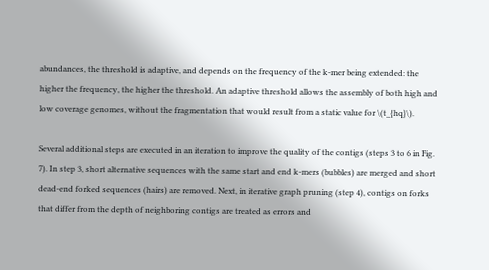abundances, the threshold is adaptive, and depends on the frequency of the k-mer being extended: the higher the frequency, the higher the threshold. An adaptive threshold allows the assembly of both high and low coverage genomes, without the fragmentation that would result from a static value for \(t_{hq}\).

Several additional steps are executed in an iteration to improve the quality of the contigs (steps 3 to 6 in Fig. 7). In step 3, short alternative sequences with the same start and end k-mers (bubbles) are merged and short dead-end forked sequences (hairs) are removed. Next, in iterative graph pruning (step 4), contigs on forks that differ from the depth of neighboring contigs are treated as errors and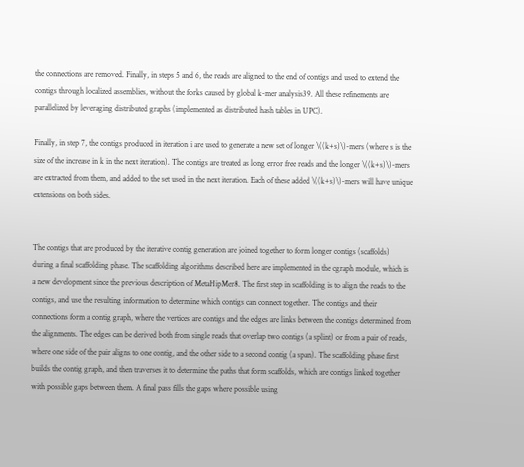the connections are removed. Finally, in steps 5 and 6, the reads are aligned to the end of contigs and used to extend the contigs through localized assemblies, without the forks caused by global k-mer analysis39. All these refinements are parallelized by leveraging distributed graphs (implemented as distributed hash tables in UPC).

Finally, in step 7, the contigs produced in iteration i are used to generate a new set of longer \((k+s)\)-mers (where s is the size of the increase in k in the next iteration). The contigs are treated as long error free reads and the longer \((k+s)\)-mers are extracted from them, and added to the set used in the next iteration. Each of these added \((k+s)\)-mers will have unique extensions on both sides.


The contigs that are produced by the iterative contig generation are joined together to form longer contigs (scaffolds) during a final scaffolding phase. The scaffolding algorithms described here are implemented in the cgraph module, which is a new development since the previous description of MetaHipMer8. The first step in scaffolding is to align the reads to the contigs, and use the resulting information to determine which contigs can connect together. The contigs and their connections form a contig graph, where the vertices are contigs and the edges are links between the contigs determined from the alignments. The edges can be derived both from single reads that overlap two contigs (a splint) or from a pair of reads, where one side of the pair aligns to one contig, and the other side to a second contig (a span). The scaffolding phase first builds the contig graph, and then traverses it to determine the paths that form scaffolds, which are contigs linked together with possible gaps between them. A final pass fills the gaps where possible using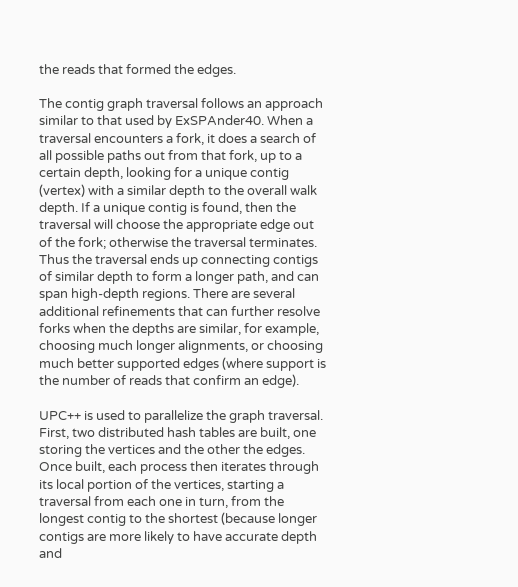the reads that formed the edges.

The contig graph traversal follows an approach similar to that used by ExSPAnder40. When a traversal encounters a fork, it does a search of all possible paths out from that fork, up to a certain depth, looking for a unique contig (vertex) with a similar depth to the overall walk depth. If a unique contig is found, then the traversal will choose the appropriate edge out of the fork; otherwise the traversal terminates. Thus the traversal ends up connecting contigs of similar depth to form a longer path, and can span high-depth regions. There are several additional refinements that can further resolve forks when the depths are similar, for example, choosing much longer alignments, or choosing much better supported edges (where support is the number of reads that confirm an edge).

UPC++ is used to parallelize the graph traversal. First, two distributed hash tables are built, one storing the vertices and the other the edges. Once built, each process then iterates through its local portion of the vertices, starting a traversal from each one in turn, from the longest contig to the shortest (because longer contigs are more likely to have accurate depth and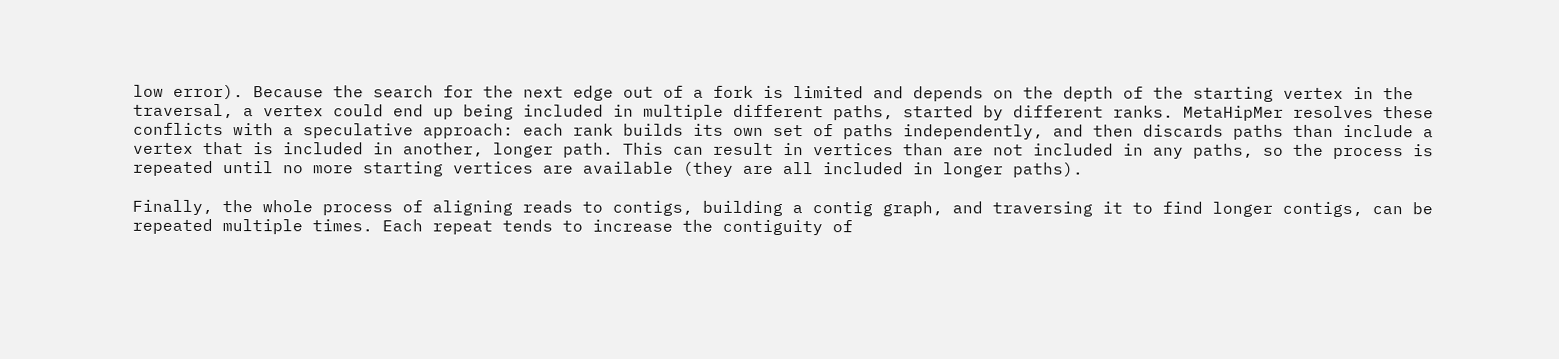low error). Because the search for the next edge out of a fork is limited and depends on the depth of the starting vertex in the traversal, a vertex could end up being included in multiple different paths, started by different ranks. MetaHipMer resolves these conflicts with a speculative approach: each rank builds its own set of paths independently, and then discards paths than include a vertex that is included in another, longer path. This can result in vertices than are not included in any paths, so the process is repeated until no more starting vertices are available (they are all included in longer paths).

Finally, the whole process of aligning reads to contigs, building a contig graph, and traversing it to find longer contigs, can be repeated multiple times. Each repeat tends to increase the contiguity of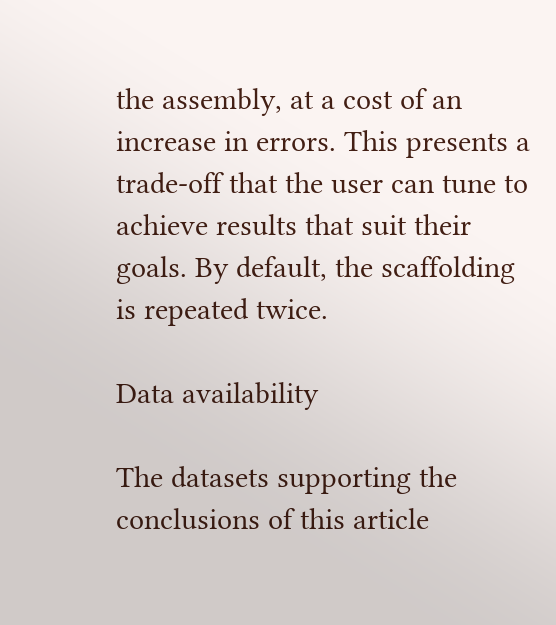the assembly, at a cost of an increase in errors. This presents a trade-off that the user can tune to achieve results that suit their goals. By default, the scaffolding is repeated twice.

Data availability

The datasets supporting the conclusions of this article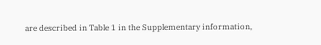are described in Table 1 in the Supplementary information,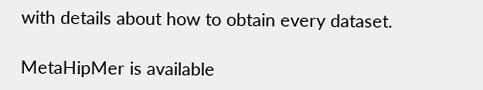with details about how to obtain every dataset.

MetaHipMer is available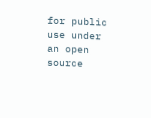for public use under an open source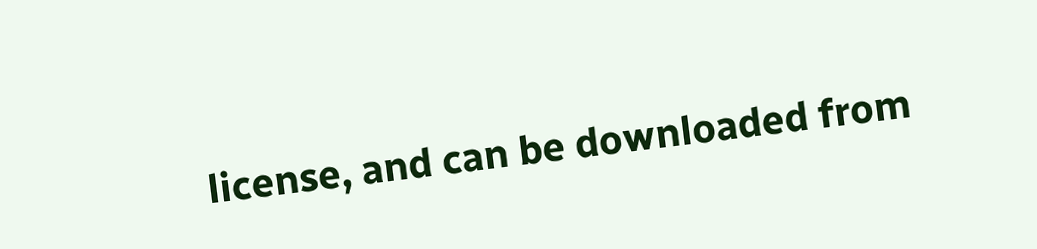license, and can be downloaded from